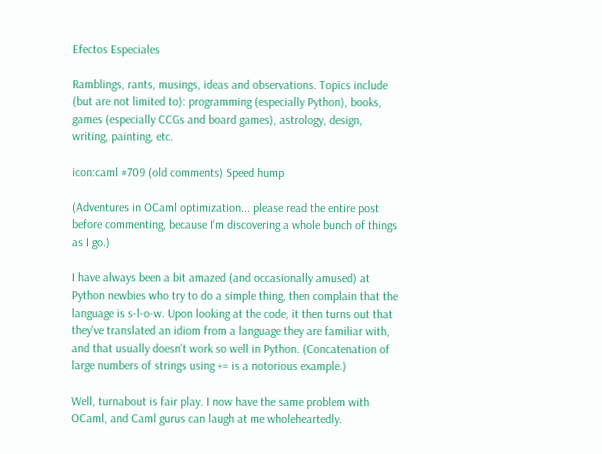Efectos Especiales

Ramblings, rants, musings, ideas and observations. Topics include (but are not limited to): programming (especially Python), books, games (especially CCGs and board games), astrology, design, writing, painting, etc.

icon:caml #709 (old comments) Speed hump

(Adventures in OCaml optimization... please read the entire post before commenting, because I'm discovering a whole bunch of things as I go.)

I have always been a bit amazed (and occasionally amused) at Python newbies who try to do a simple thing, then complain that the language is s-l-o-w. Upon looking at the code, it then turns out that they've translated an idiom from a language they are familiar with, and that usually doesn't work so well in Python. (Concatenation of large numbers of strings using += is a notorious example.)

Well, turnabout is fair play. I now have the same problem with OCaml, and Caml gurus can laugh at me wholeheartedly.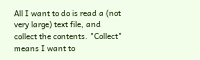All I want to do is read a (not very large) text file, and collect the contents. "Collect" means I want to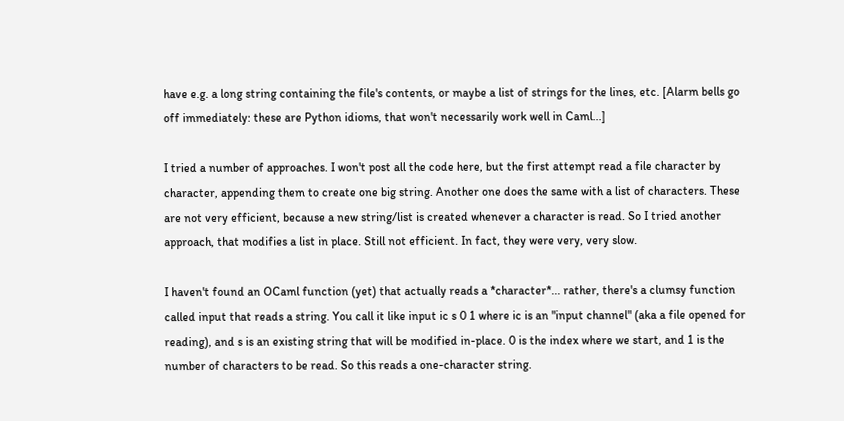have e.g. a long string containing the file's contents, or maybe a list of strings for the lines, etc. [Alarm bells go off immediately: these are Python idioms, that won't necessarily work well in Caml...]

I tried a number of approaches. I won't post all the code here, but the first attempt read a file character by character, appending them to create one big string. Another one does the same with a list of characters. These are not very efficient, because a new string/list is created whenever a character is read. So I tried another approach, that modifies a list in place. Still not efficient. In fact, they were very, very slow.

I haven't found an OCaml function (yet) that actually reads a *character*... rather, there's a clumsy function called input that reads a string. You call it like input ic s 0 1 where ic is an "input channel" (aka a file opened for reading), and s is an existing string that will be modified in-place. 0 is the index where we start, and 1 is the number of characters to be read. So this reads a one-character string.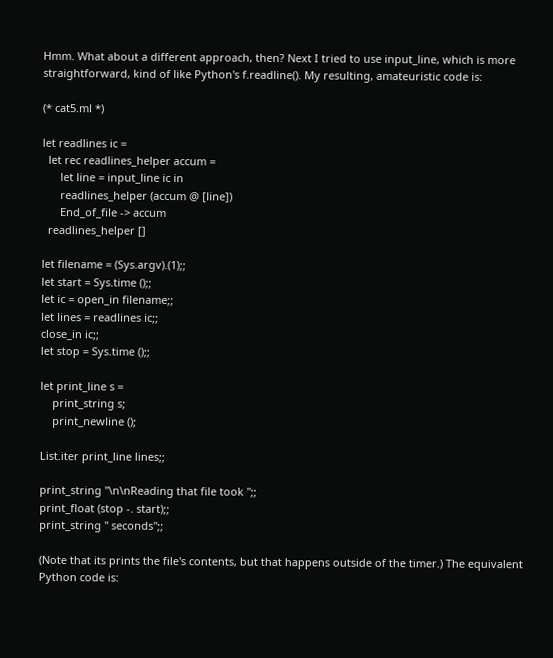Hmm. What about a different approach, then? Next I tried to use input_line, which is more straightforward, kind of like Python's f.readline(). My resulting, amateuristic code is:

(* cat5.ml *)

let readlines ic =
  let rec readlines_helper accum =
      let line = input_line ic in
      readlines_helper (accum @ [line])
      End_of_file -> accum
  readlines_helper []

let filename = (Sys.argv).(1);;
let start = Sys.time ();;
let ic = open_in filename;;
let lines = readlines ic;;
close_in ic;;
let stop = Sys.time ();;

let print_line s =
    print_string s;
    print_newline ();

List.iter print_line lines;;

print_string "\n\nReading that file took ";;
print_float (stop -. start);;
print_string " seconds";;

(Note that its prints the file's contents, but that happens outside of the timer.) The equivalent Python code is: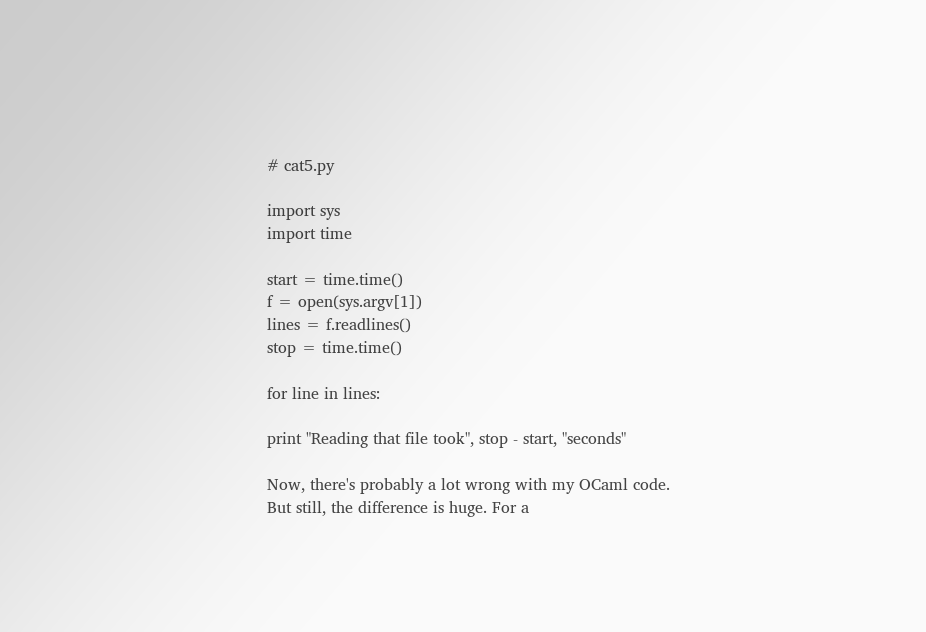# cat5.py

import sys
import time

start = time.time()
f = open(sys.argv[1])
lines = f.readlines()
stop = time.time()

for line in lines:

print "Reading that file took", stop - start, "seconds"

Now, there's probably a lot wrong with my OCaml code. But still, the difference is huge. For a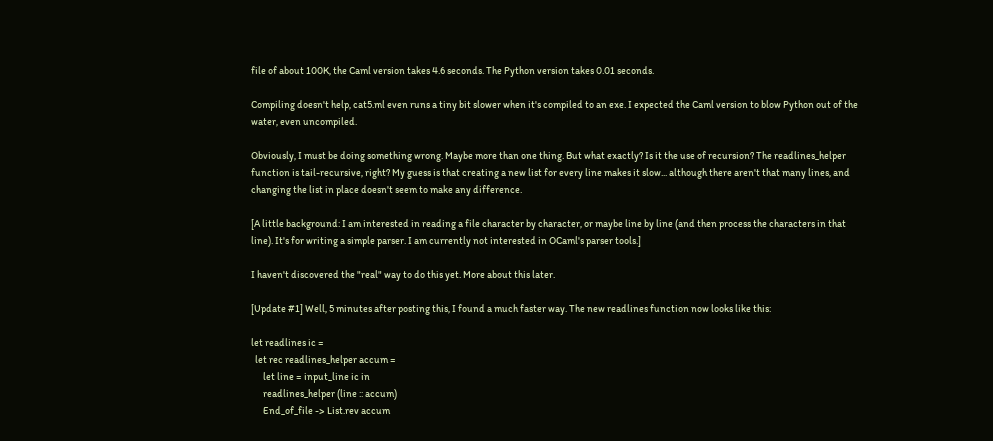file of about 100K, the Caml version takes 4.6 seconds. The Python version takes 0.01 seconds.

Compiling doesn't help, cat5.ml even runs a tiny bit slower when it's compiled to an exe. I expected the Caml version to blow Python out of the water, even uncompiled.

Obviously, I must be doing something wrong. Maybe more than one thing. But what exactly? Is it the use of recursion? The readlines_helper function is tail-recursive, right? My guess is that creating a new list for every line makes it slow... although there aren't that many lines, and changing the list in place doesn't seem to make any difference.

[A little background: I am interested in reading a file character by character, or maybe line by line (and then process the characters in that line). It's for writing a simple parser. I am currently not interested in OCaml's parser tools.]

I haven't discovered the "real" way to do this yet. More about this later.

[Update #1] Well, 5 minutes after posting this, I found a much faster way. The new readlines function now looks like this:

let readlines ic =
  let rec readlines_helper accum =
      let line = input_line ic in
      readlines_helper (line :: accum)
      End_of_file -> List.rev accum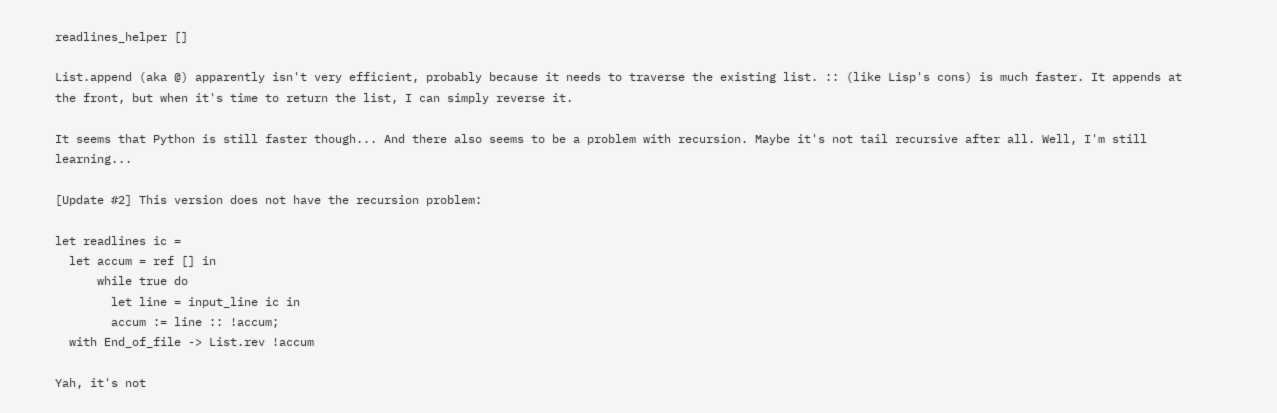readlines_helper []

List.append (aka @) apparently isn't very efficient, probably because it needs to traverse the existing list. :: (like Lisp's cons) is much faster. It appends at the front, but when it's time to return the list, I can simply reverse it.

It seems that Python is still faster though... And there also seems to be a problem with recursion. Maybe it's not tail recursive after all. Well, I'm still learning...

[Update #2] This version does not have the recursion problem:

let readlines ic =
  let accum = ref [] in
      while true do
        let line = input_line ic in
        accum := line :: !accum;
  with End_of_file -> List.rev !accum

Yah, it's not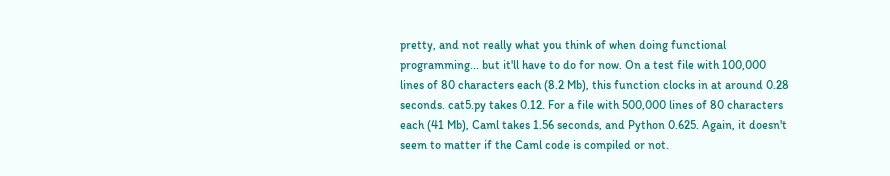pretty, and not really what you think of when doing functional programming... but it'll have to do for now. On a test file with 100,000 lines of 80 characters each (8.2 Mb), this function clocks in at around 0.28 seconds. cat5.py takes 0.12. For a file with 500,000 lines of 80 characters each (41 Mb), Caml takes 1.56 seconds, and Python 0.625. Again, it doesn't seem to matter if the Caml code is compiled or not.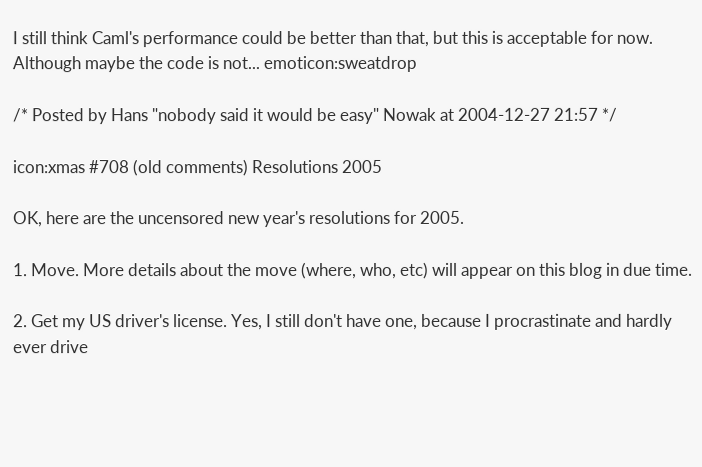I still think Caml's performance could be better than that, but this is acceptable for now. Although maybe the code is not... emoticon:sweatdrop

/* Posted by Hans "nobody said it would be easy" Nowak at 2004-12-27 21:57 */

icon:xmas #708 (old comments) Resolutions 2005

OK, here are the uncensored new year's resolutions for 2005.

1. Move. More details about the move (where, who, etc) will appear on this blog in due time.

2. Get my US driver's license. Yes, I still don't have one, because I procrastinate and hardly ever drive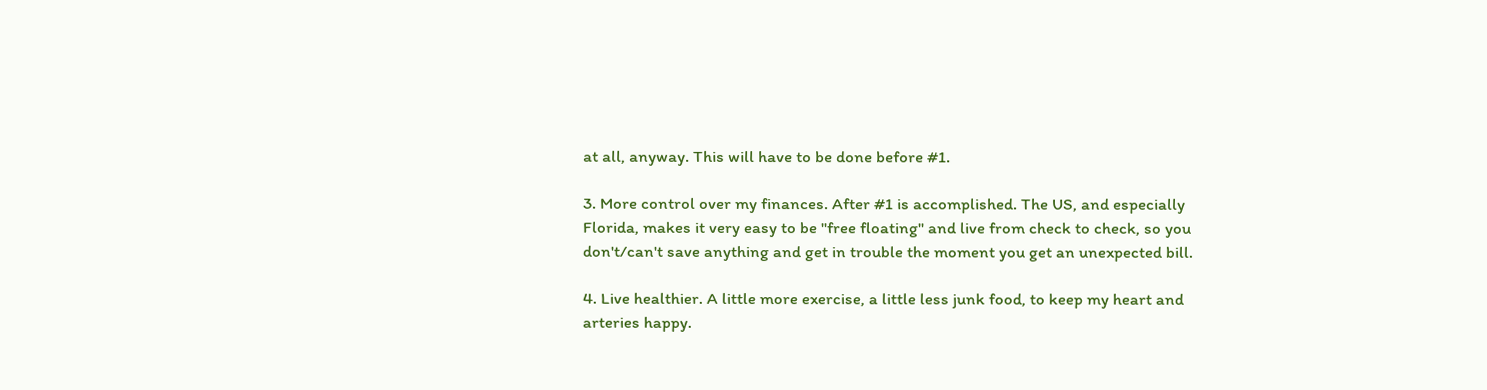at all, anyway. This will have to be done before #1.

3. More control over my finances. After #1 is accomplished. The US, and especially Florida, makes it very easy to be "free floating" and live from check to check, so you don't/can't save anything and get in trouble the moment you get an unexpected bill.

4. Live healthier. A little more exercise, a little less junk food, to keep my heart and arteries happy.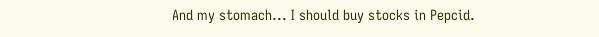And my stomach... I should buy stocks in Pepcid.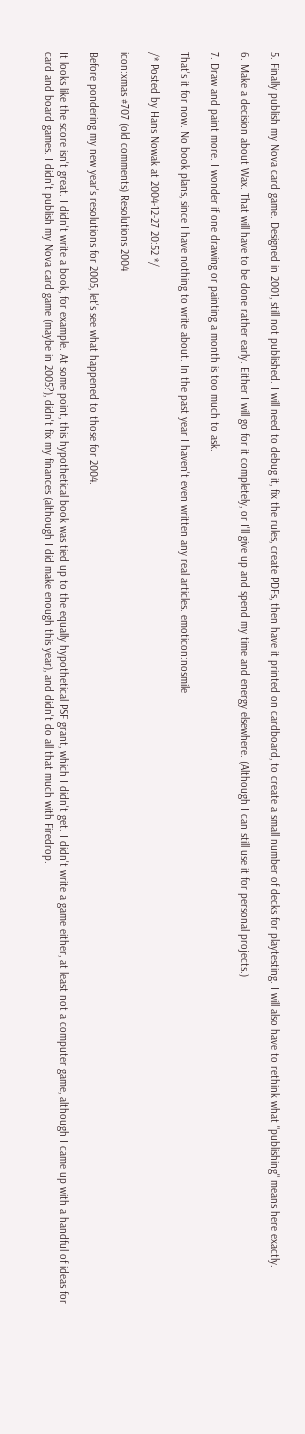5. Finally publish my Nova card game. Designed in 2001, still not published. I will need to debug it, fix the rules, create PDFs, then have it printed on cardboard, to create a small number of decks for playtesting. I will also have to rethink what "publishing" means here exactly.

6. Make a decision about Wax. That will have to be done rather early. Either I will go for it completely, or I'll give up and spend my time and energy elsewhere. (Although I can still use it for personal projects.)

7. Draw and paint more. I wonder if one drawing or painting a month is too much to ask.

That's it for now. No book plans, since I have nothing to write about. In the past year I haven't even written any real articles. emoticon:nosmile

/* Posted by Hans Nowak at 2004-12-27 20:52 */

icon:xmas #707 (old comments) Resolutions 2004

Before pondering my new year's resolutions for 2005, let's see what happened to those for 2004.

It looks like the score isn't great. I didn't write a book, for example. At some point, this hypothetical book was tied up to the equally hypothetical PSF grant, which I didn't get. I didn't write a game either, at least not a computer game, although I came up with a handful of ideas for card and board games. I didn't publish my Nova card game (maybe in 2005?), didn't fix my finances (although I did make enough this year), and didn't do all that much with Firedrop.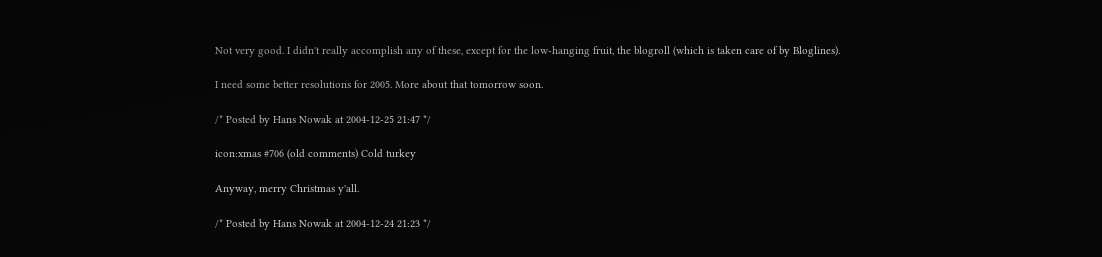Not very good. I didn't really accomplish any of these, except for the low-hanging fruit, the blogroll (which is taken care of by Bloglines).

I need some better resolutions for 2005. More about that tomorrow soon.

/* Posted by Hans Nowak at 2004-12-25 21:47 */

icon:xmas #706 (old comments) Cold turkey

Anyway, merry Christmas y'all.

/* Posted by Hans Nowak at 2004-12-24 21:23 */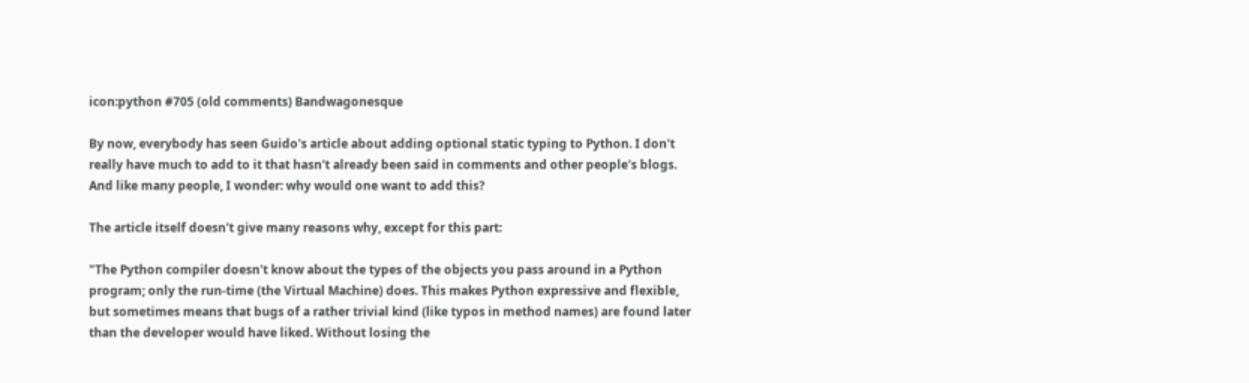icon:python #705 (old comments) Bandwagonesque

By now, everybody has seen Guido's article about adding optional static typing to Python. I don't really have much to add to it that hasn't already been said in comments and other people's blogs. And like many people, I wonder: why would one want to add this?

The article itself doesn't give many reasons why, except for this part:

"The Python compiler doesn't know about the types of the objects you pass around in a Python program; only the run-time (the Virtual Machine) does. This makes Python expressive and flexible, but sometimes means that bugs of a rather trivial kind (like typos in method names) are found later than the developer would have liked. Without losing the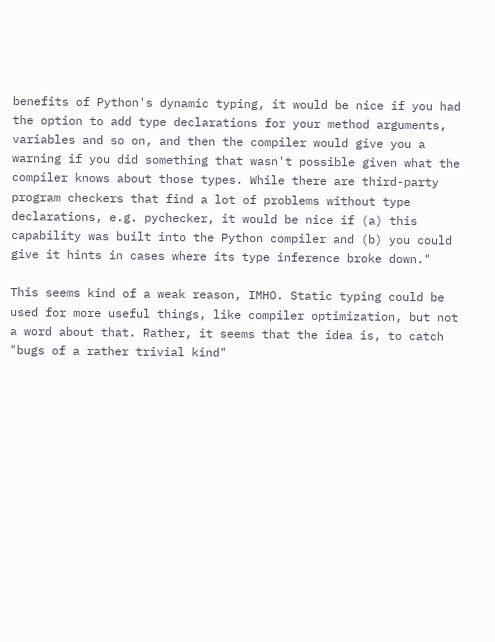benefits of Python's dynamic typing, it would be nice if you had the option to add type declarations for your method arguments, variables and so on, and then the compiler would give you a warning if you did something that wasn't possible given what the compiler knows about those types. While there are third-party program checkers that find a lot of problems without type declarations, e.g. pychecker, it would be nice if (a) this capability was built into the Python compiler and (b) you could give it hints in cases where its type inference broke down."

This seems kind of a weak reason, IMHO. Static typing could be used for more useful things, like compiler optimization, but not a word about that. Rather, it seems that the idea is, to catch "bugs of a rather trivial kind"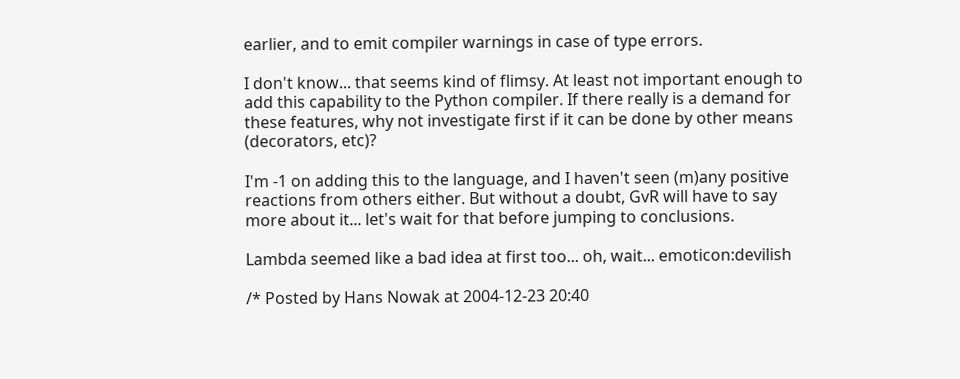earlier, and to emit compiler warnings in case of type errors.

I don't know... that seems kind of flimsy. At least not important enough to add this capability to the Python compiler. If there really is a demand for these features, why not investigate first if it can be done by other means (decorators, etc)?

I'm -1 on adding this to the language, and I haven't seen (m)any positive reactions from others either. But without a doubt, GvR will have to say more about it... let's wait for that before jumping to conclusions.

Lambda seemed like a bad idea at first too... oh, wait... emoticon:devilish

/* Posted by Hans Nowak at 2004-12-23 20:40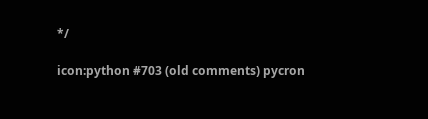*/

icon:python #703 (old comments) pycron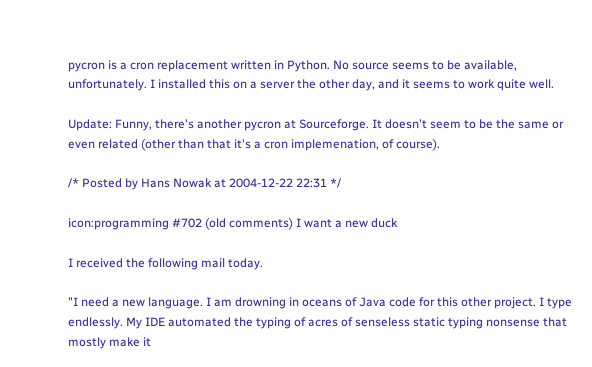pycron is a cron replacement written in Python. No source seems to be available, unfortunately. I installed this on a server the other day, and it seems to work quite well.

Update: Funny, there's another pycron at Sourceforge. It doesn't seem to be the same or even related (other than that it's a cron implemenation, of course).

/* Posted by Hans Nowak at 2004-12-22 22:31 */

icon:programming #702 (old comments) I want a new duck

I received the following mail today.

"I need a new language. I am drowning in oceans of Java code for this other project. I type endlessly. My IDE automated the typing of acres of senseless static typing nonsense that mostly make it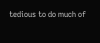tedious to do much of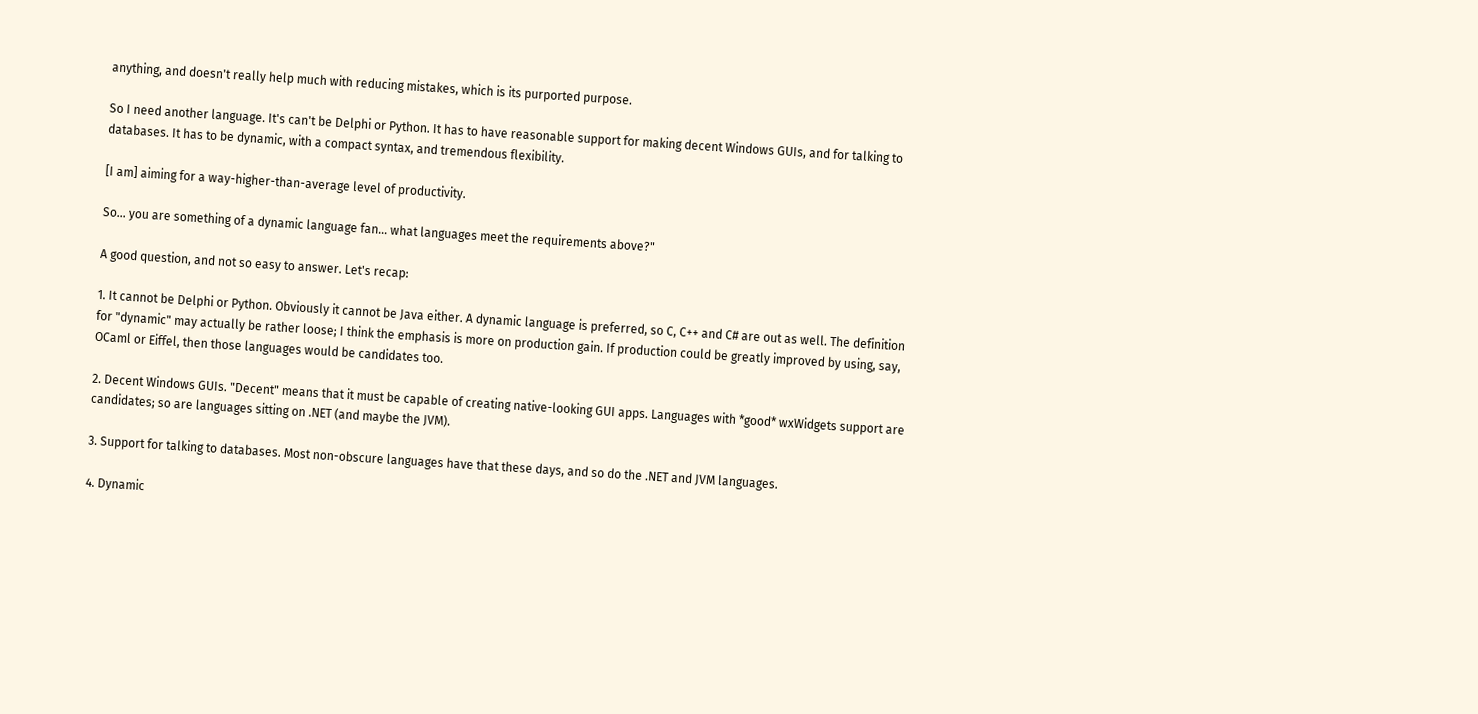anything, and doesn't really help much with reducing mistakes, which is its purported purpose.

So I need another language. It's can't be Delphi or Python. It has to have reasonable support for making decent Windows GUIs, and for talking to databases. It has to be dynamic, with a compact syntax, and tremendous flexibility.

[I am] aiming for a way-higher-than-average level of productivity.

So... you are something of a dynamic language fan... what languages meet the requirements above?"

A good question, and not so easy to answer. Let's recap:

1. It cannot be Delphi or Python. Obviously it cannot be Java either. A dynamic language is preferred, so C, C++ and C# are out as well. The definition for "dynamic" may actually be rather loose; I think the emphasis is more on production gain. If production could be greatly improved by using, say, OCaml or Eiffel, then those languages would be candidates too.

2. Decent Windows GUIs. "Decent" means that it must be capable of creating native-looking GUI apps. Languages with *good* wxWidgets support are candidates; so are languages sitting on .NET (and maybe the JVM).

3. Support for talking to databases. Most non-obscure languages have that these days, and so do the .NET and JVM languages.

4. Dynamic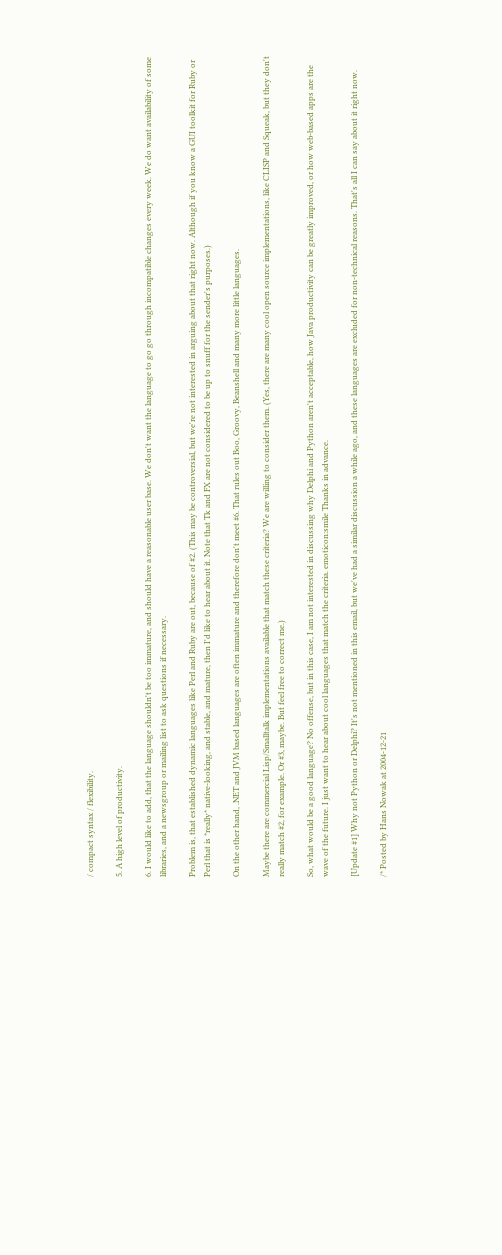/ compact syntax / flexibility.

5. A high level of productivity.

6. I would like to add, that the language shouldn't be too immature, and should have a reasonable user base. We don't want the language to go go through incompatible changes every week. We do want availability of some libraries, and a newsgroup or mailing list to ask questions if necessary.

Problem is, that established dynamic languages like Perl and Ruby are out, because of #2. (This may be controversial, but we're not interested in arguing about that right now. Although if you know a GUI toolkit for Ruby or Perl that is *really* native-looking, and stable, and mature, then I'd like to hear about it. Note that Tk and FX are not considered to be up to snuff for the sender's purposes.)

On the other hand, .NET and JVM based languages are often immature and therefore don't meet #6. That rules out Boo, Groovy, Beanshell and many more little languages.

Maybe there are commercial Lisp/Smalltalk implementations available that match these criteria? We are willing to consider them. (Yes, there are many cool open source implementations, like CLISP and Squeak, but they don't really match #2, for example. Or #3, maybe. But feel free to correct me.)

So, what would be a good language? No offense, but in this case, I am not interested in discussing why Delphi and Python aren't acceptable, how Java productivity can be greatly improved, or how web-based apps are the wave of the future. I just want to hear about cool languages that match the criteria. emoticon:smile Thanks in advance.

[Update #1] Why not Python or Delphi? It's not mentioned in this email, but we've had a similar discussion a while ago, and these languages are excluded for non-technical reasons. That's all I can say about it right now.

/* Posted by Hans Nowak at 2004-12-21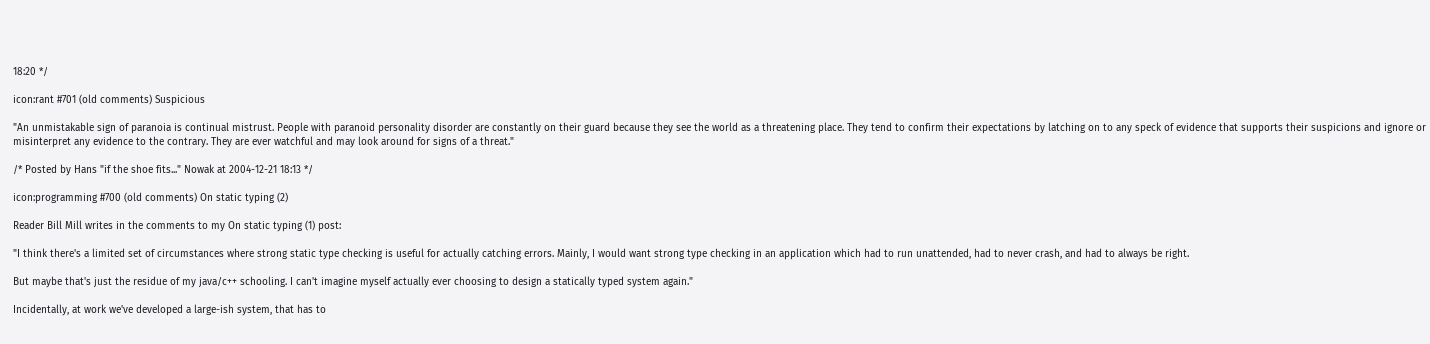18:20 */

icon:rant #701 (old comments) Suspicious

"An unmistakable sign of paranoia is continual mistrust. People with paranoid personality disorder are constantly on their guard because they see the world as a threatening place. They tend to confirm their expectations by latching on to any speck of evidence that supports their suspicions and ignore or misinterpret any evidence to the contrary. They are ever watchful and may look around for signs of a threat."

/* Posted by Hans "if the shoe fits..." Nowak at 2004-12-21 18:13 */

icon:programming #700 (old comments) On static typing (2)

Reader Bill Mill writes in the comments to my On static typing (1) post:

"I think there's a limited set of circumstances where strong static type checking is useful for actually catching errors. Mainly, I would want strong type checking in an application which had to run unattended, had to never crash, and had to always be right.

But maybe that's just the residue of my java/c++ schooling. I can't imagine myself actually ever choosing to design a statically typed system again."

Incidentally, at work we've developed a large-ish system, that has to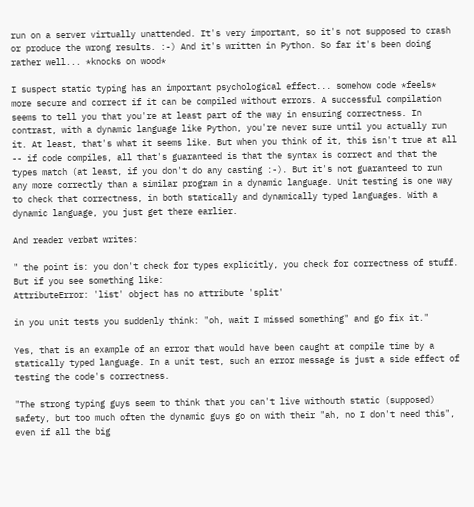run on a server virtually unattended. It's very important, so it's not supposed to crash or produce the wrong results. :-) And it's written in Python. So far it's been doing rather well... *knocks on wood*

I suspect static typing has an important psychological effect... somehow code *feels* more secure and correct if it can be compiled without errors. A successful compilation seems to tell you that you're at least part of the way in ensuring correctness. In contrast, with a dynamic language like Python, you're never sure until you actually run it. At least, that's what it seems like. But when you think of it, this isn't true at all -- if code compiles, all that's guaranteed is that the syntax is correct and that the types match (at least, if you don't do any casting :-). But it's not guaranteed to run any more correctly than a similar program in a dynamic language. Unit testing is one way to check that correctness, in both statically and dynamically typed languages. With a dynamic language, you just get there earlier.

And reader verbat writes:

" the point is: you don't check for types explicitly, you check for correctness of stuff.
But if you see something like:
AttributeError: 'list' object has no attribute 'split'

in you unit tests you suddenly think: "oh, wait I missed something" and go fix it."

Yes, that is an example of an error that would have been caught at compile time by a statically typed language. In a unit test, such an error message is just a side effect of testing the code's correctness.

"The strong typing guys seem to think that you can't live withouth static (supposed) safety, but too much often the dynamic guys go on with their "ah, no I don't need this", even if all the big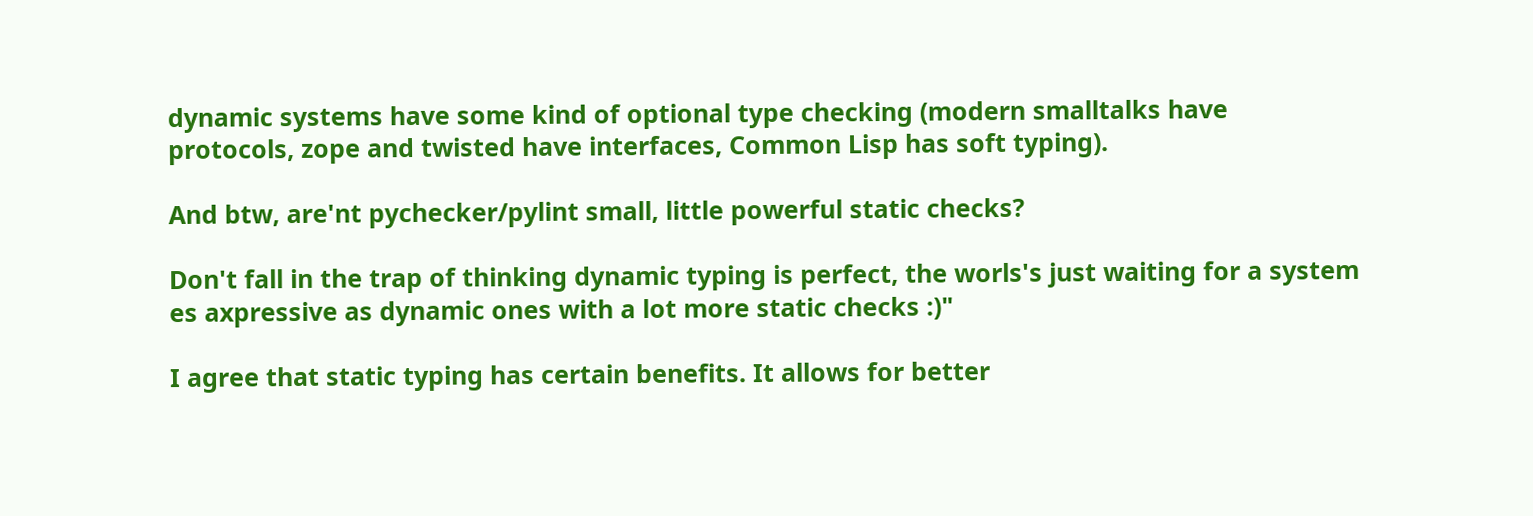dynamic systems have some kind of optional type checking (modern smalltalks have protocols, zope and twisted have interfaces, Common Lisp has soft typing).

And btw, are'nt pychecker/pylint small, little powerful static checks?

Don't fall in the trap of thinking dynamic typing is perfect, the worls's just waiting for a system es axpressive as dynamic ones with a lot more static checks :)"

I agree that static typing has certain benefits. It allows for better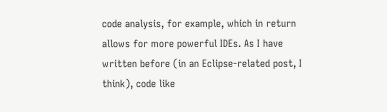code analysis, for example, which in return allows for more powerful IDEs. As I have written before (in an Eclipse-related post, I think), code like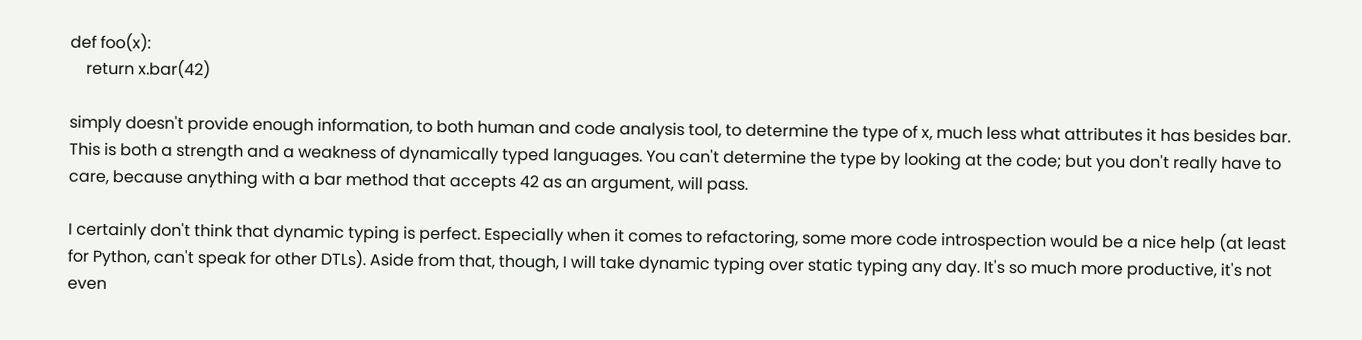def foo(x):
    return x.bar(42)

simply doesn't provide enough information, to both human and code analysis tool, to determine the type of x, much less what attributes it has besides bar. This is both a strength and a weakness of dynamically typed languages. You can't determine the type by looking at the code; but you don't really have to care, because anything with a bar method that accepts 42 as an argument, will pass.

I certainly don't think that dynamic typing is perfect. Especially when it comes to refactoring, some more code introspection would be a nice help (at least for Python, can't speak for other DTLs). Aside from that, though, I will take dynamic typing over static typing any day. It's so much more productive, it's not even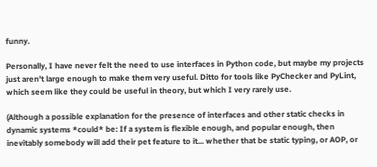funny.

Personally, I have never felt the need to use interfaces in Python code, but maybe my projects just aren't large enough to make them very useful. Ditto for tools like PyChecker and PyLint, which seem like they could be useful in theory, but which I very rarely use.

(Although a possible explanation for the presence of interfaces and other static checks in dynamic systems *could* be: If a system is flexible enough, and popular enough, then inevitably somebody will add their pet feature to it... whether that be static typing, or AOP, or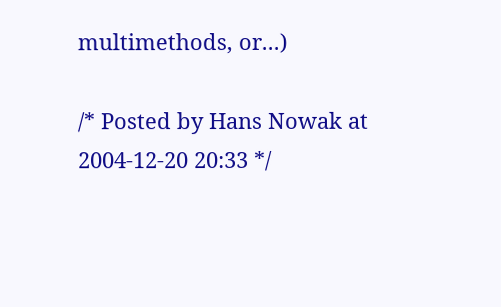multimethods, or...)

/* Posted by Hans Nowak at 2004-12-20 20:33 */